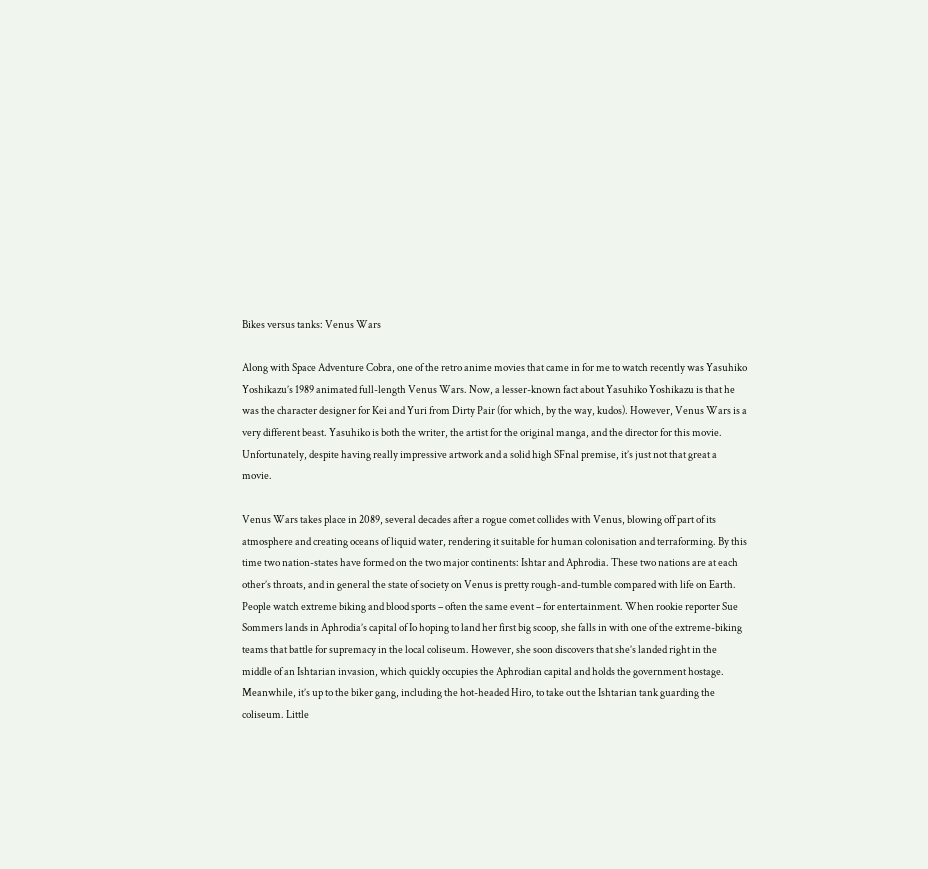Bikes versus tanks: Venus Wars

Along with Space Adventure Cobra, one of the retro anime movies that came in for me to watch recently was Yasuhiko Yoshikazu’s 1989 animated full-length Venus Wars. Now, a lesser-known fact about Yasuhiko Yoshikazu is that he was the character designer for Kei and Yuri from Dirty Pair (for which, by the way, kudos). However, Venus Wars is a very different beast. Yasuhiko is both the writer, the artist for the original manga, and the director for this movie. Unfortunately, despite having really impressive artwork and a solid high SFnal premise, it’s just not that great a movie.

Venus Wars takes place in 2089, several decades after a rogue comet collides with Venus, blowing off part of its atmosphere and creating oceans of liquid water, rendering it suitable for human colonisation and terraforming. By this time two nation-states have formed on the two major continents: Ishtar and Aphrodia. These two nations are at each other’s throats, and in general the state of society on Venus is pretty rough-and-tumble compared with life on Earth. People watch extreme biking and blood sports – often the same event – for entertainment. When rookie reporter Sue Sommers lands in Aphrodia’s capital of Io hoping to land her first big scoop, she falls in with one of the extreme-biking teams that battle for supremacy in the local coliseum. However, she soon discovers that she’s landed right in the middle of an Ishtarian invasion, which quickly occupies the Aphrodian capital and holds the government hostage. Meanwhile, it’s up to the biker gang, including the hot-headed Hiro, to take out the Ishtarian tank guarding the coliseum. Little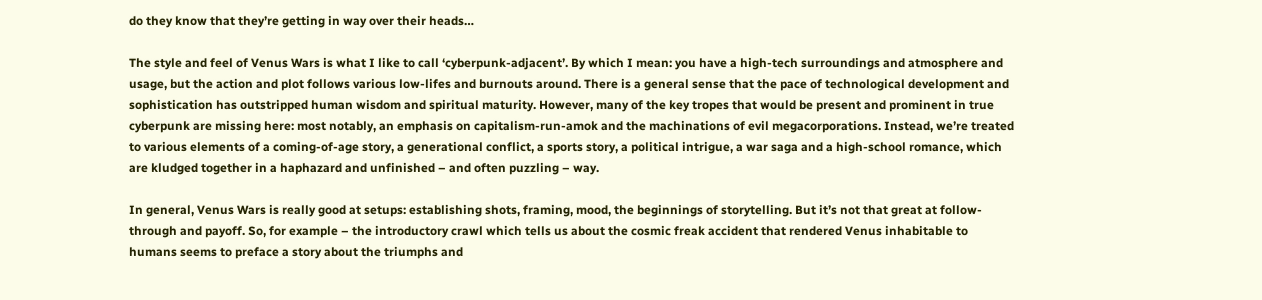do they know that they’re getting in way over their heads…

The style and feel of Venus Wars is what I like to call ‘cyberpunk-adjacent’. By which I mean: you have a high-tech surroundings and atmosphere and usage, but the action and plot follows various low-lifes and burnouts around. There is a general sense that the pace of technological development and sophistication has outstripped human wisdom and spiritual maturity. However, many of the key tropes that would be present and prominent in true cyberpunk are missing here: most notably, an emphasis on capitalism-run-amok and the machinations of evil megacorporations. Instead, we’re treated to various elements of a coming-of-age story, a generational conflict, a sports story, a political intrigue, a war saga and a high-school romance, which are kludged together in a haphazard and unfinished – and often puzzling – way.

In general, Venus Wars is really good at setups: establishing shots, framing, mood, the beginnings of storytelling. But it’s not that great at follow-through and payoff. So, for example – the introductory crawl which tells us about the cosmic freak accident that rendered Venus inhabitable to humans seems to preface a story about the triumphs and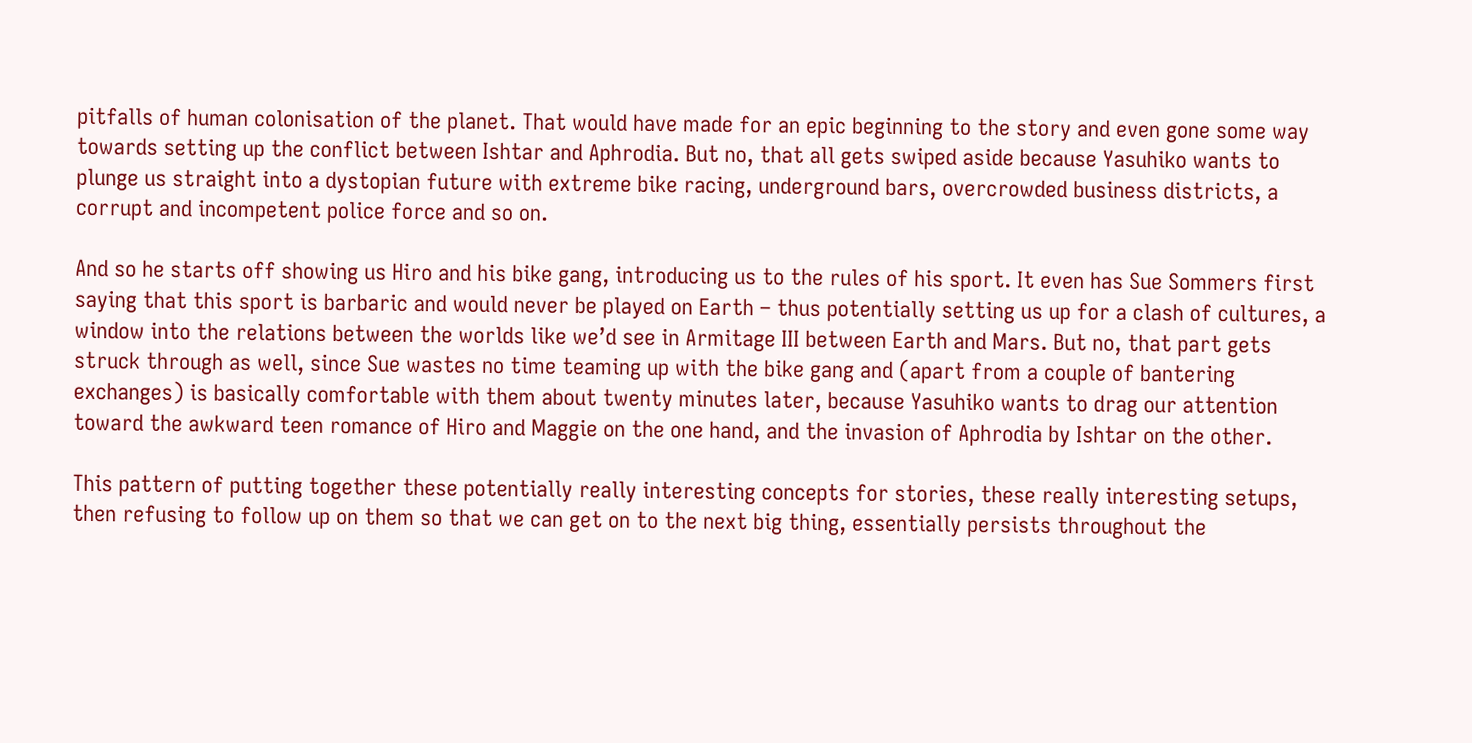pitfalls of human colonisation of the planet. That would have made for an epic beginning to the story and even gone some way towards setting up the conflict between Ishtar and Aphrodia. But no, that all gets swiped aside because Yasuhiko wants to plunge us straight into a dystopian future with extreme bike racing, underground bars, overcrowded business districts, a corrupt and incompetent police force and so on.

And so he starts off showing us Hiro and his bike gang, introducing us to the rules of his sport. It even has Sue Sommers first saying that this sport is barbaric and would never be played on Earth – thus potentially setting us up for a clash of cultures, a window into the relations between the worlds like we’d see in Armitage III between Earth and Mars. But no, that part gets struck through as well, since Sue wastes no time teaming up with the bike gang and (apart from a couple of bantering exchanges) is basically comfortable with them about twenty minutes later, because Yasuhiko wants to drag our attention toward the awkward teen romance of Hiro and Maggie on the one hand, and the invasion of Aphrodia by Ishtar on the other.

This pattern of putting together these potentially really interesting concepts for stories, these really interesting setups, then refusing to follow up on them so that we can get on to the next big thing, essentially persists throughout the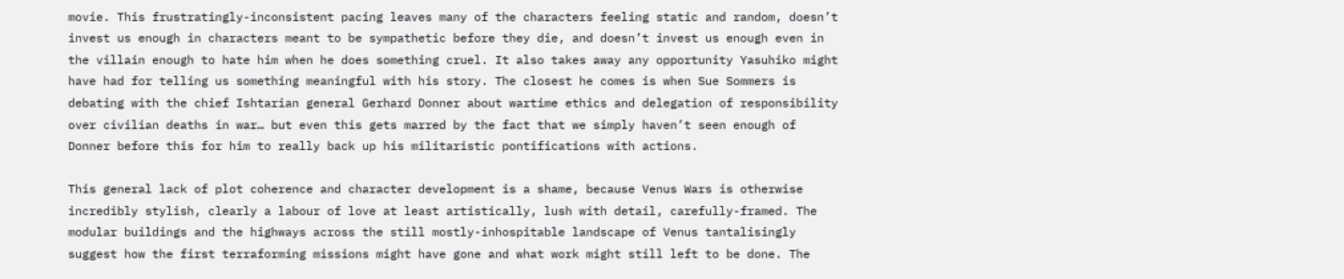movie. This frustratingly-inconsistent pacing leaves many of the characters feeling static and random, doesn’t invest us enough in characters meant to be sympathetic before they die, and doesn’t invest us enough even in the villain enough to hate him when he does something cruel. It also takes away any opportunity Yasuhiko might have had for telling us something meaningful with his story. The closest he comes is when Sue Sommers is debating with the chief Ishtarian general Gerhard Donner about wartime ethics and delegation of responsibility over civilian deaths in war… but even this gets marred by the fact that we simply haven’t seen enough of Donner before this for him to really back up his militaristic pontifications with actions.

This general lack of plot coherence and character development is a shame, because Venus Wars is otherwise incredibly stylish, clearly a labour of love at least artistically, lush with detail, carefully-framed. The modular buildings and the highways across the still mostly-inhospitable landscape of Venus tantalisingly suggest how the first terraforming missions might have gone and what work might still left to be done. The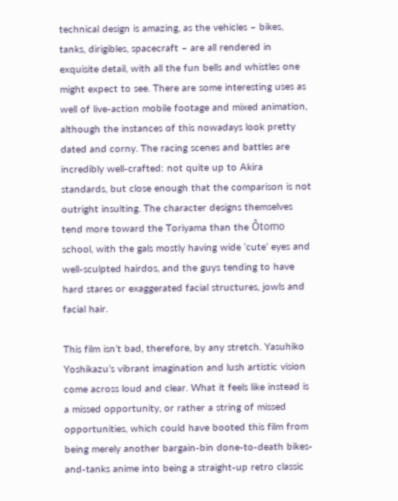technical design is amazing, as the vehicles – bikes, tanks, dirigibles, spacecraft – are all rendered in exquisite detail, with all the fun bells and whistles one might expect to see. There are some interesting uses as well of live-action mobile footage and mixed animation, although the instances of this nowadays look pretty dated and corny. The racing scenes and battles are incredibly well-crafted: not quite up to Akira standards, but close enough that the comparison is not outright insulting. The character designs themselves tend more toward the Toriyama than the Ôtomo school, with the gals mostly having wide ‘cute’ eyes and well-sculpted hairdos, and the guys tending to have hard stares or exaggerated facial structures, jowls and facial hair.

This film isn’t bad, therefore, by any stretch. Yasuhiko Yoshikazu’s vibrant imagination and lush artistic vision come across loud and clear. What it feels like instead is a missed opportunity, or rather a string of missed opportunities, which could have booted this film from being merely another bargain-bin done-to-death bikes-and-tanks anime into being a straight-up retro classic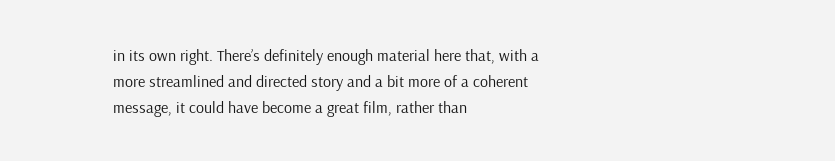in its own right. There’s definitely enough material here that, with a more streamlined and directed story and a bit more of a coherent message, it could have become a great film, rather than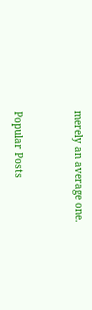merely an average one.


Popular Posts